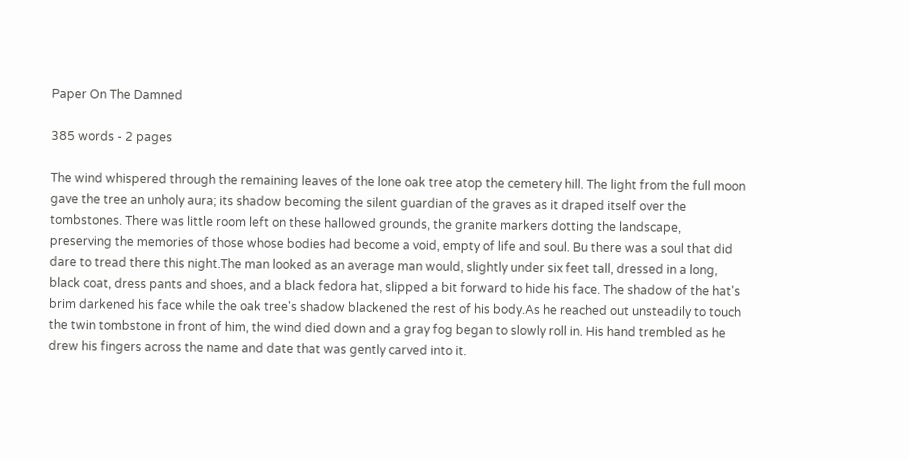Paper On The Damned

385 words - 2 pages

The wind whispered through the remaining leaves of the lone oak tree atop the cemetery hill. The light from the full moon gave the tree an unholy aura; its shadow becoming the silent guardian of the graves as it draped itself over the tombstones. There was little room left on these hallowed grounds, the granite markers dotting the landscape, preserving the memories of those whose bodies had become a void, empty of life and soul. Bu there was a soul that did dare to tread there this night.The man looked as an average man would, slightly under six feet tall, dressed in a long, black coat, dress pants and shoes, and a black fedora hat, slipped a bit forward to hide his face. The shadow of the hat's brim darkened his face while the oak tree's shadow blackened the rest of his body.As he reached out unsteadily to touch the twin tombstone in front of him, the wind died down and a gray fog began to slowly roll in. His hand trembled as he drew his fingers across the name and date that was gently carved into it.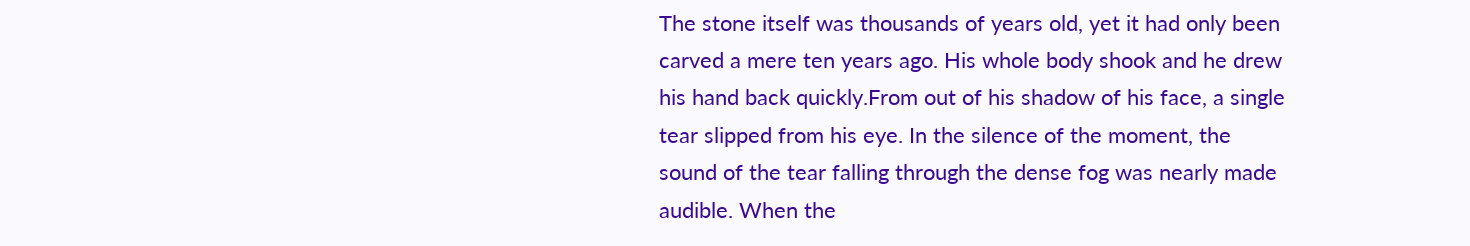The stone itself was thousands of years old, yet it had only been carved a mere ten years ago. His whole body shook and he drew his hand back quickly.From out of his shadow of his face, a single tear slipped from his eye. In the silence of the moment, the sound of the tear falling through the dense fog was nearly made audible. When the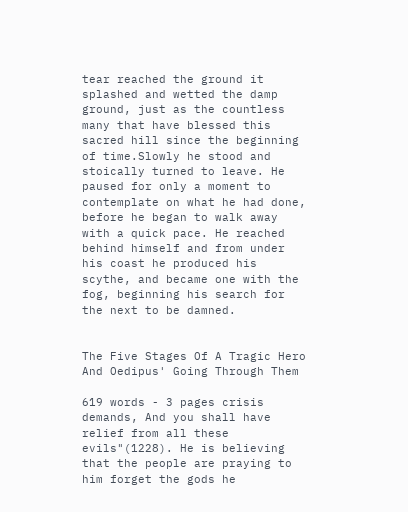tear reached the ground it splashed and wetted the damp ground, just as the countless many that have blessed this sacred hill since the beginning of time.Slowly he stood and stoically turned to leave. He paused for only a moment to contemplate on what he had done, before he began to walk away with a quick pace. He reached behind himself and from under his coast he produced his scythe, and became one with the fog, beginning his search for the next to be damned.


The Five Stages Of A Tragic Hero And Oedipus' Going Through Them

619 words - 3 pages crisis demands, And you shall have relief from all these evils"(1228). He is believing that the people are praying to him forget the gods he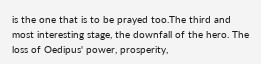is the one that is to be prayed too.The third and most interesting stage, the downfall of the hero. The loss of Oedipus' power, prosperity,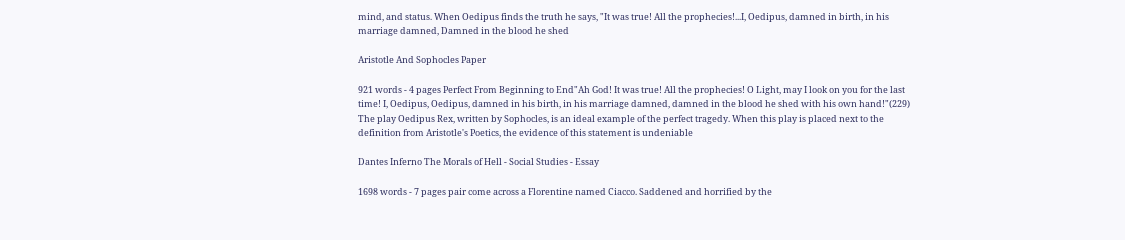mind, and status. When Oedipus finds the truth he says, "It was true! All the prophecies!...I, Oedipus, damned in birth, in his marriage damned, Damned in the blood he shed

Aristotle And Sophocles Paper

921 words - 4 pages Perfect From Beginning to End"Ah God! It was true! All the prophecies! O Light, may I look on you for the last time! I, Oedipus, Oedipus, damned in his birth, in his marriage damned, damned in the blood he shed with his own hand!"(229) The play Oedipus Rex, written by Sophocles, is an ideal example of the perfect tragedy. When this play is placed next to the definition from Aristotle's Poetics, the evidence of this statement is undeniable

Dantes Inferno The Morals of Hell - Social Studies - Essay

1698 words - 7 pages pair come across a Florentine named Ciacco. Saddened and horrified by the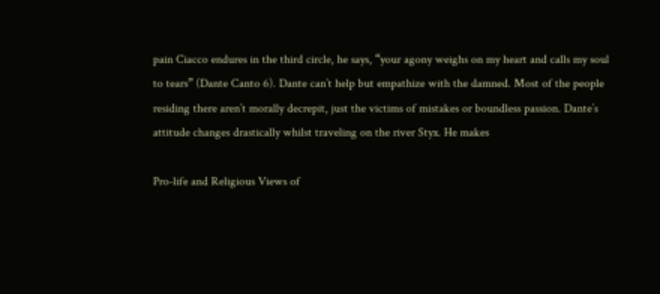pain Ciacco endures in the third circle, he says, “your agony weighs on my heart and calls my soul to tears” (Dante Canto 6). Dante can’t help but empathize with the damned. Most of the people residing there aren’t morally decrepit, just the victims of mistakes or boundless passion. Dante’s attitude changes drastically whilst traveling on the river Styx. He makes

Pro-life and Religious Views of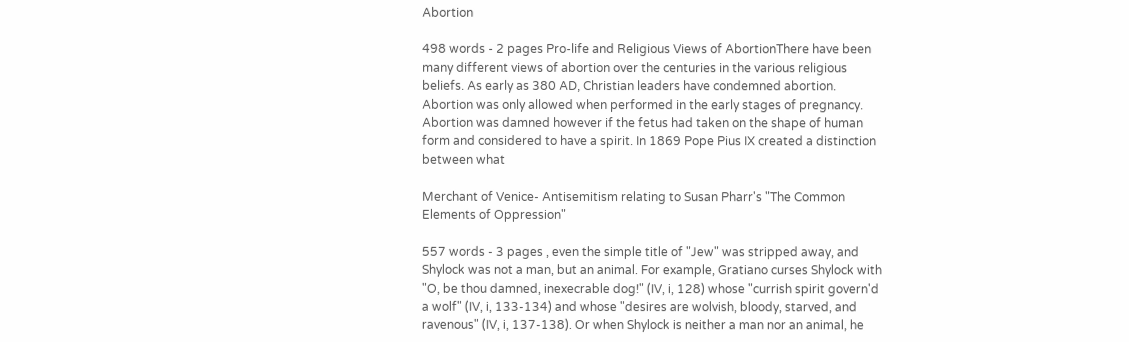Abortion

498 words - 2 pages Pro-life and Religious Views of AbortionThere have been many different views of abortion over the centuries in the various religious beliefs. As early as 380 AD, Christian leaders have condemned abortion. Abortion was only allowed when performed in the early stages of pregnancy. Abortion was damned however if the fetus had taken on the shape of human form and considered to have a spirit. In 1869 Pope Pius IX created a distinction between what

Merchant of Venice- Antisemitism relating to Susan Pharr's "The Common Elements of Oppression"

557 words - 3 pages , even the simple title of "Jew" was stripped away, and Shylock was not a man, but an animal. For example, Gratiano curses Shylock with "O, be thou damned, inexecrable dog!" (IV, i, 128) whose "currish spirit govern'd a wolf" (IV, i, 133-134) and whose "desires are wolvish, bloody, starved, and ravenous" (IV, i, 137-138). Or when Shylock is neither a man nor an animal, he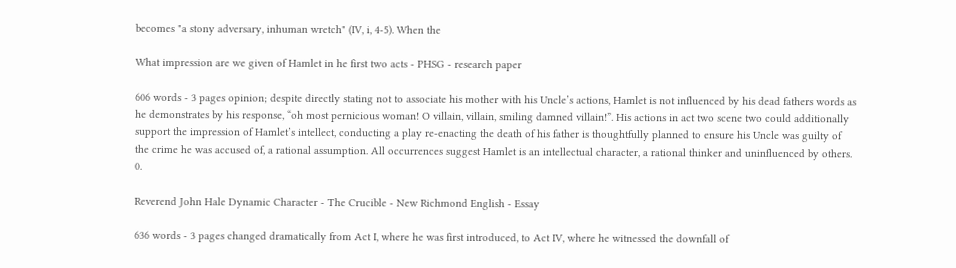becomes "a stony adversary, inhuman wretch" (IV, i, 4-5). When the

What impression are we given of Hamlet in he first two acts - PHSG - research paper

606 words - 3 pages opinion; despite directly stating not to associate his mother with his Uncle’s actions, Hamlet is not influenced by his dead fathers words as he demonstrates by his response, “oh most pernicious woman! O villain, villain, smiling damned villain!”. His actions in act two scene two could additionally support the impression of Hamlet’s intellect, conducting a play re-enacting the death of his father is thoughtfully planned to ensure his Uncle was guilty of the crime he was accused of, a rational assumption. All occurrences suggest Hamlet is an intellectual character, a rational thinker and uninfluenced by others. 0.

Reverend John Hale Dynamic Character - The Crucible - New Richmond English - Essay

636 words - 3 pages changed dramatically from Act I, where he was first introduced, to Act IV, where he witnessed the downfall of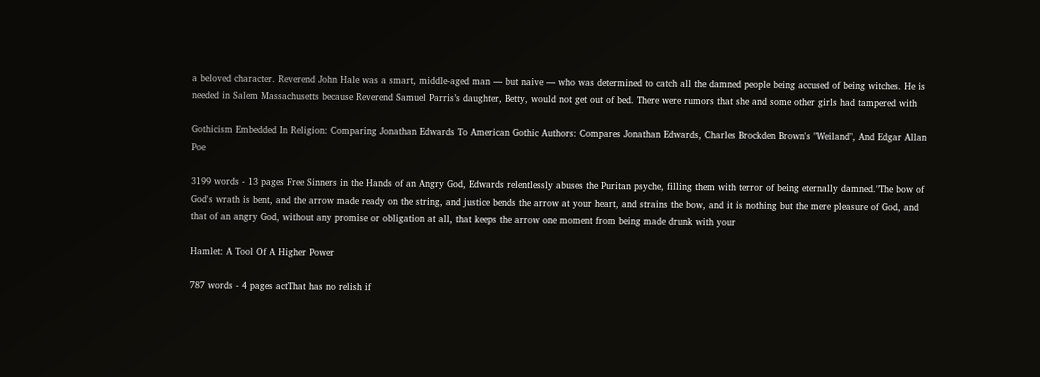a beloved character. Reverend John Hale was a smart, middle-aged man — but naive — who was determined to catch all the damned people being accused of being witches. He is needed in Salem Massachusetts because Reverend Samuel Parris’s daughter, Betty, would not get out of bed. There were rumors that she and some other girls had tampered with

Gothicism Embedded In Religion: Comparing Jonathan Edwards To American Gothic Authors: Compares Jonathan Edwards, Charles Brockden Brown's "Weiland", And Edgar Allan Poe

3199 words - 13 pages Free Sinners in the Hands of an Angry God, Edwards relentlessly abuses the Puritan psyche, filling them with terror of being eternally damned."The bow of God's wrath is bent, and the arrow made ready on the string, and justice bends the arrow at your heart, and strains the bow, and it is nothing but the mere pleasure of God, and that of an angry God, without any promise or obligation at all, that keeps the arrow one moment from being made drunk with your

Hamlet: A Tool Of A Higher Power

787 words - 4 pages actThat has no relish if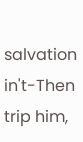salvation in't-Then trip him,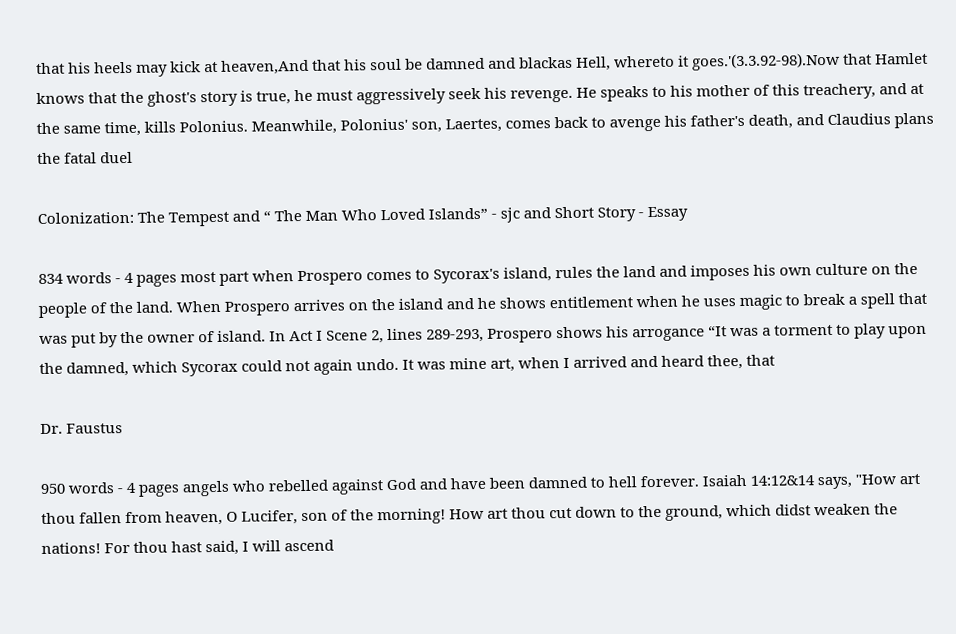that his heels may kick at heaven,And that his soul be damned and blackas Hell, whereto it goes.'(3.3.92-98).Now that Hamlet knows that the ghost's story is true, he must aggressively seek his revenge. He speaks to his mother of this treachery, and at the same time, kills Polonius. Meanwhile, Polonius' son, Laertes, comes back to avenge his father's death, and Claudius plans the fatal duel

Colonization: The Tempest and “ The Man Who Loved Islands” - sjc and Short Story - Essay

834 words - 4 pages most part when Prospero comes to Sycorax's island, rules the land and imposes his own culture on the people of the land. When Prospero arrives on the island and he shows entitlement when he uses magic to break a spell that was put by the owner of island. In Act I Scene 2, lines 289-293, Prospero shows his arrogance “It was a torment to play upon the damned, which Sycorax could not again undo. It was mine art, when I arrived and heard thee, that

Dr. Faustus

950 words - 4 pages angels who rebelled against God and have been damned to hell forever. Isaiah 14:12&14 says, "How art thou fallen from heaven, O Lucifer, son of the morning! How art thou cut down to the ground, which didst weaken the nations! For thou hast said, I will ascend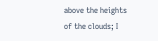above the heights of the clouds; I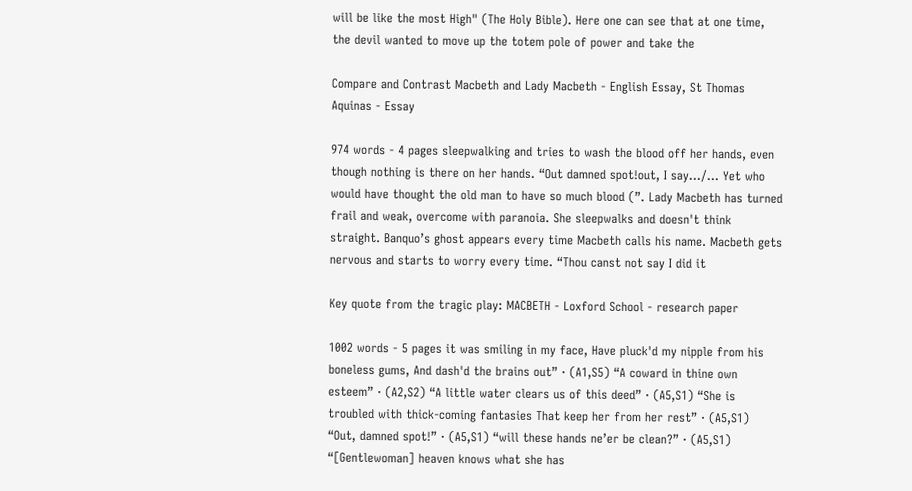will be like the most High" (The Holy Bible). Here one can see that at one time, the devil wanted to move up the totem pole of power and take the

Compare and Contrast Macbeth and Lady Macbeth - English Essay, St Thomas Aquinas - Essay

974 words - 4 pages sleepwalking and tries to wash the blood off her hands, even though nothing is there on her hands. “Out damned spot!out, I say…/… Yet who would have thought the old man to have so much blood (”. Lady Macbeth has turned frail and weak, overcome with paranoia. She sleepwalks and doesn't think straight. Banquo’s ghost appears every time Macbeth calls his name. Macbeth gets nervous and starts to worry every time. “Thou canst not say I did it

Key quote from the tragic play: MACBETH - Loxford School - research paper

1002 words - 5 pages it was smiling in my face, Have pluck'd my nipple from his boneless gums, And dash'd the brains out” · (A1,S5) “A coward in thine own esteem” · (A2,S2) “A little water clears us of this deed” · (A5,S1) “She is troubled with thick-coming fantasies That keep her from her rest” · (A5,S1) “Out, damned spot!” · (A5,S1) “will these hands ne’er be clean?” · (A5,S1) “[Gentlewoman] heaven knows what she has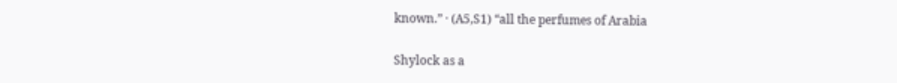known.” · (A5,S1) “all the perfumes of Arabia

Shylock as a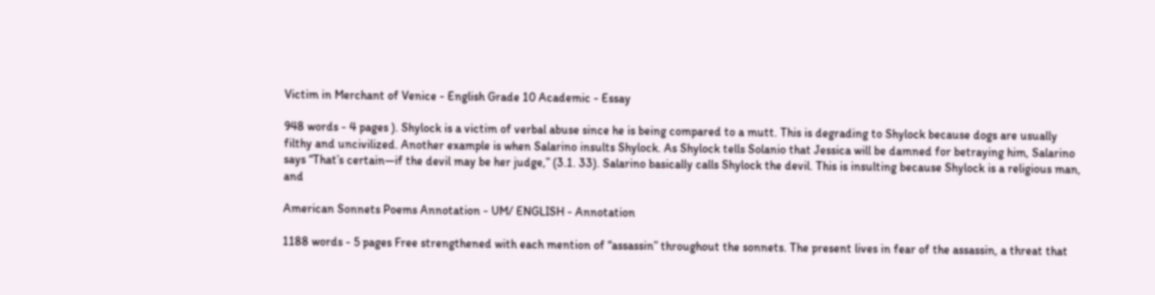Victim in Merchant of Venice - English Grade 10 Academic - Essay

948 words - 4 pages ). Shylock is a victim of verbal abuse since he is being compared to a mutt. This is degrading to Shylock because dogs are usually filthy and uncivilized. Another example is when Salarino insults Shylock. As Shylock tells Solanio that Jessica will be damned for betraying him, Salarino says “That’s certain—if the devil may be her judge,” (3.1. 33). Salarino basically calls Shylock the devil. This is insulting because Shylock is a religious man, and

American Sonnets Poems Annotation - UM/ ENGLISH - Annotation

1188 words - 5 pages Free strengthened with each mention of “assassin” throughout the sonnets. The present lives in fear of the assassin, a threat that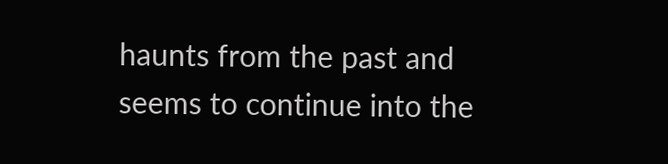haunts from the past and seems to continue into the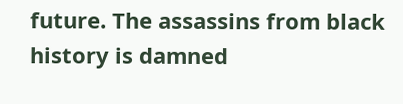future. The assassins from black history is damned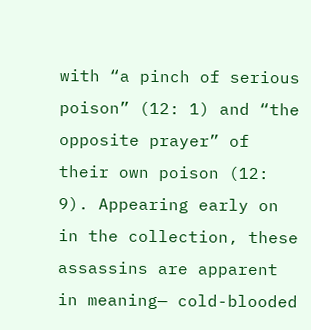with “a pinch of serious poison” (12: 1) and “the opposite prayer” of their own poison (12: 9). Appearing early on in the collection, these assassins are apparent in meaning— cold-blooded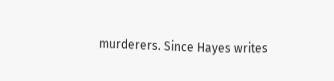murderers. Since Hayes writes